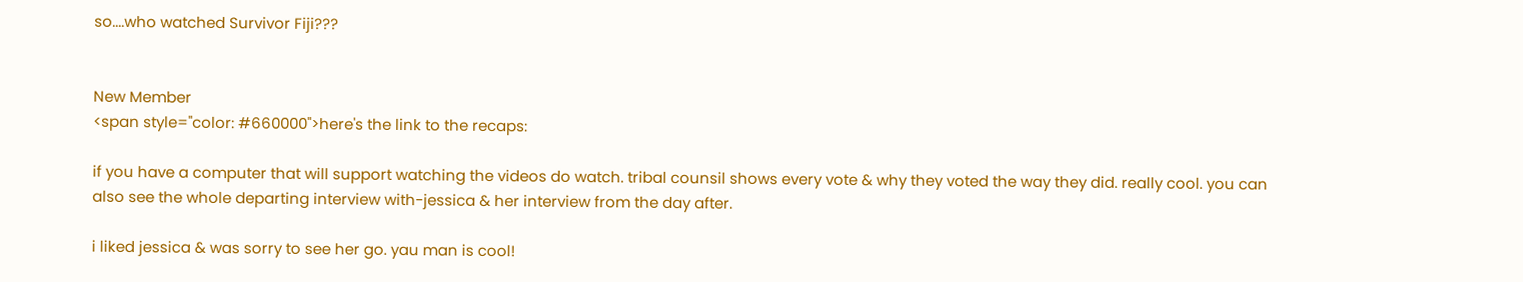so....who watched Survivor Fiji???


New Member
<span style="color: #660000">here's the link to the recaps:

if you have a computer that will support watching the videos do watch. tribal counsil shows every vote & why they voted the way they did. really cool. you can also see the whole departing interview with-jessica & her interview from the day after.

i liked jessica & was sorry to see her go. yau man is cool!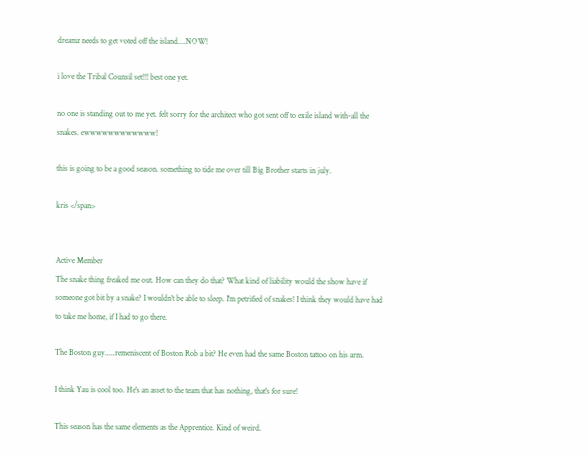dreamz needs to get voted off the island....NOW!

i love the Tribal Counsil set!!! best one yet.

no one is standing out to me yet. felt sorry for the architect who got sent off to exile island with-all the snakes. ewwwwwwwwwwww!

this is going to be a good season. something to tide me over till Big Brother starts in july.

kris </span>


Active Member
The snake thing freaked me out. How can they do that? What kind of liability would the show have if someone got bit by a snake? I wouldn't be able to sleep. I'm petrified of snakes! I think they would have had to take me home, if I had to go there.

The Boston guy.....remeniscent of Boston Rob a bit? He even had the same Boston tattoo on his arm.

I think Yau is cool too. He's an asset to the team that has nothing, that's for sure!

This season has the same elements as the Apprentice. Kind of weird.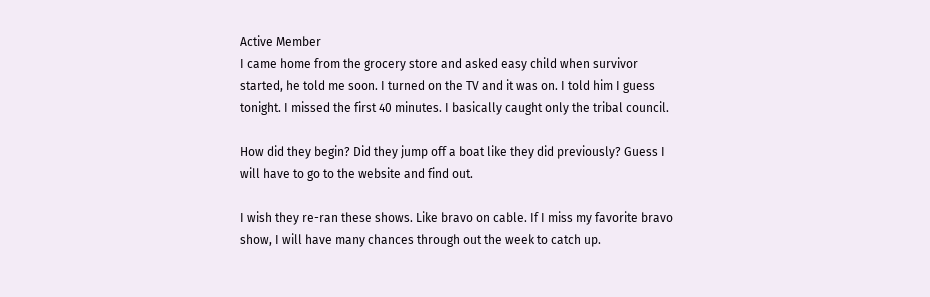Active Member
I came home from the grocery store and asked easy child when survivor started, he told me soon. I turned on the TV and it was on. I told him I guess tonight. I missed the first 40 minutes. I basically caught only the tribal council.

How did they begin? Did they jump off a boat like they did previously? Guess I will have to go to the website and find out.

I wish they re-ran these shows. Like bravo on cable. If I miss my favorite bravo show, I will have many chances through out the week to catch up.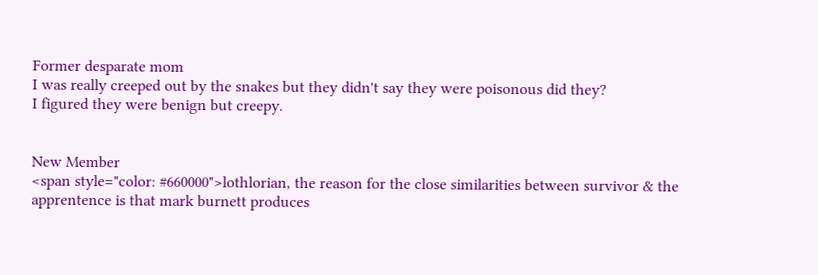Former desparate mom
I was really creeped out by the snakes but they didn't say they were poisonous did they?
I figured they were benign but creepy.


New Member
<span style="color: #660000">lothlorian, the reason for the close similarities between survivor & the apprentence is that mark burnett produces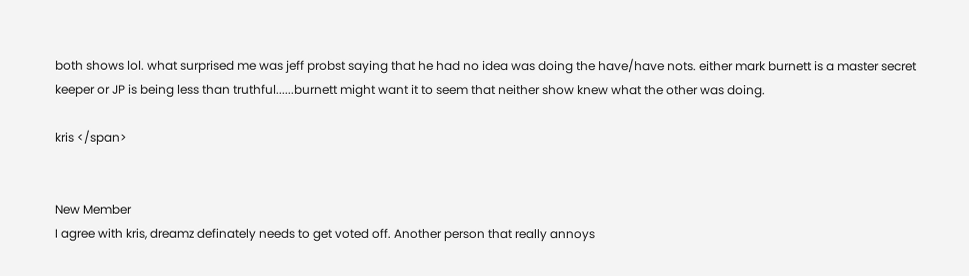both shows lol. what surprised me was jeff probst saying that he had no idea was doing the have/have nots. either mark burnett is a master secret keeper or JP is being less than truthful......burnett might want it to seem that neither show knew what the other was doing.

kris </span>


New Member
I agree with kris, dreamz definately needs to get voted off. Another person that really annoys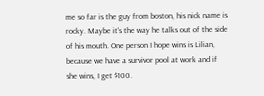me so far is the guy from boston, his nick name is rocky. Maybe it's the way he talks out of the side of his mouth. One person I hope wins is Lilian, because we have a survivor pool at work and if she wins, I get $100.